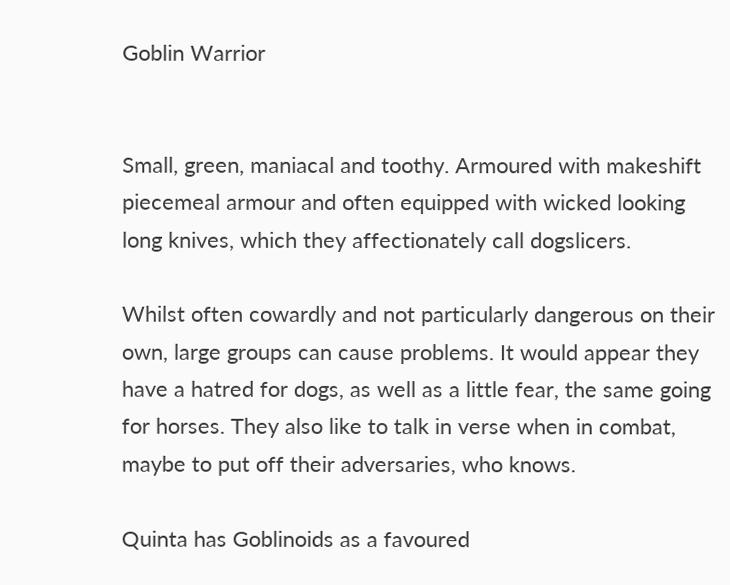Goblin Warrior


Small, green, maniacal and toothy. Armoured with makeshift piecemeal armour and often equipped with wicked looking long knives, which they affectionately call dogslicers.

Whilst often cowardly and not particularly dangerous on their own, large groups can cause problems. It would appear they have a hatred for dogs, as well as a little fear, the same going for horses. They also like to talk in verse when in combat, maybe to put off their adversaries, who knows.

Quinta has Goblinoids as a favoured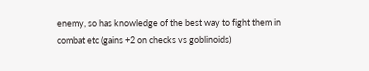enemy, so has knowledge of the best way to fight them in combat etc (gains +2 on checks vs goblinoids)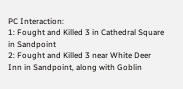PC Interaction:
1: Fought and Killed 3 in Cathedral Square in Sandpoint
2: Fought and Killed 3 near White Deer Inn in Sandpoint, along with Goblin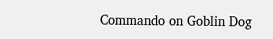Commando on Goblin Dog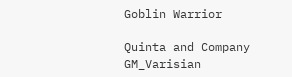Goblin Warrior

Quinta and Company GM_Varisian